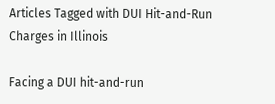Articles Tagged with DUI Hit-and-Run Charges in Illinois

Facing a DUI hit-and-run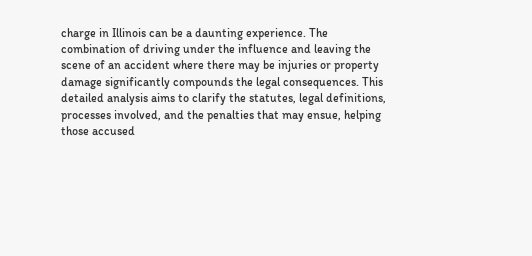charge in Illinois can be a daunting experience. The combination of driving under the influence and leaving the scene of an accident where there may be injuries or property damage significantly compounds the legal consequences. This detailed analysis aims to clarify the statutes, legal definitions, processes involved, and the penalties that may ensue, helping those accused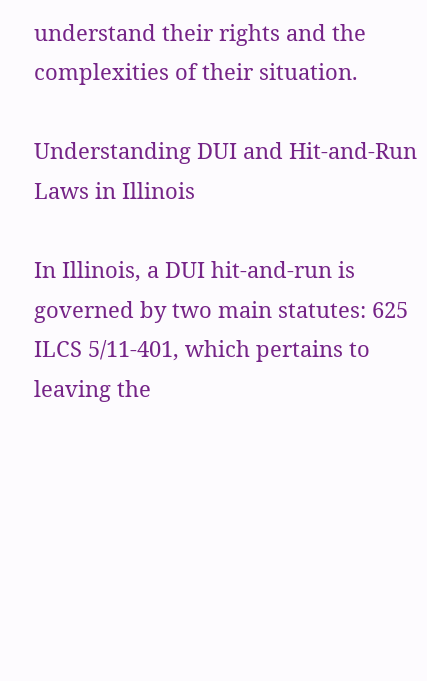understand their rights and the complexities of their situation.

Understanding DUI and Hit-and-Run Laws in Illinois

In Illinois, a DUI hit-and-run is governed by two main statutes: 625 ILCS 5/11-401, which pertains to leaving the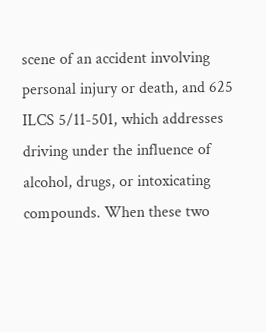scene of an accident involving personal injury or death, and 625 ILCS 5/11-501, which addresses driving under the influence of alcohol, drugs, or intoxicating compounds. When these two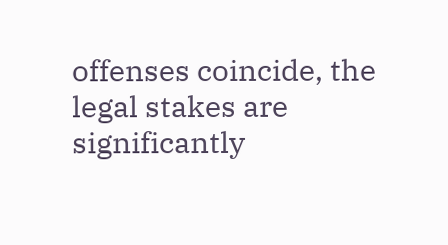offenses coincide, the legal stakes are significantly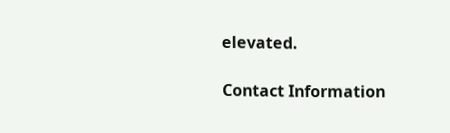elevated.

Contact Information